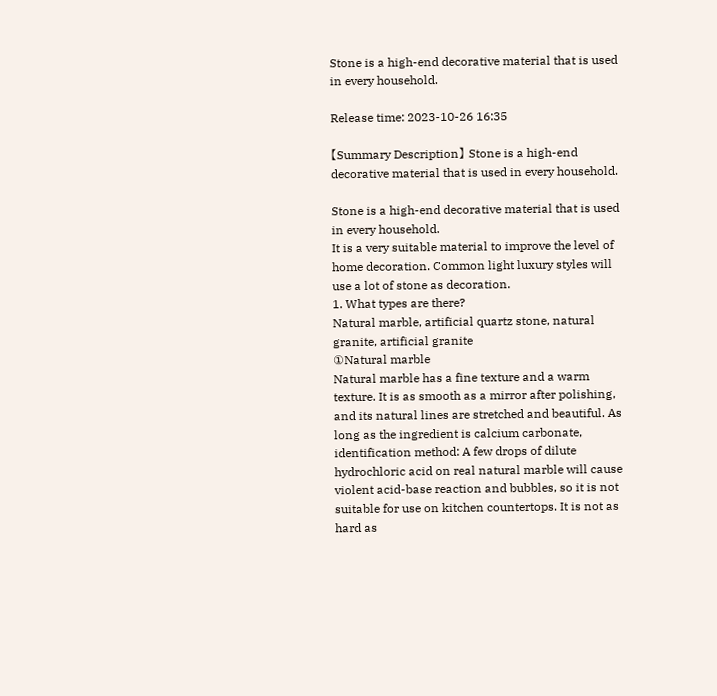Stone is a high-end decorative material that is used in every household.

Release time: 2023-10-26 16:35

【Summary Description】 Stone is a high-end decorative material that is used in every household.

Stone is a high-end decorative material that is used in every household.
It is a very suitable material to improve the level of home decoration. Common light luxury styles will use a lot of stone as decoration.
1. What types are there?
Natural marble, artificial quartz stone, natural granite, artificial granite
①Natural marble
Natural marble has a fine texture and a warm texture. It is as smooth as a mirror after polishing, and its natural lines are stretched and beautiful. As long as the ingredient is calcium carbonate, identification method: A few drops of dilute hydrochloric acid on real natural marble will cause violent acid-base reaction and bubbles, so it is not suitable for use on kitchen countertops. It is not as hard as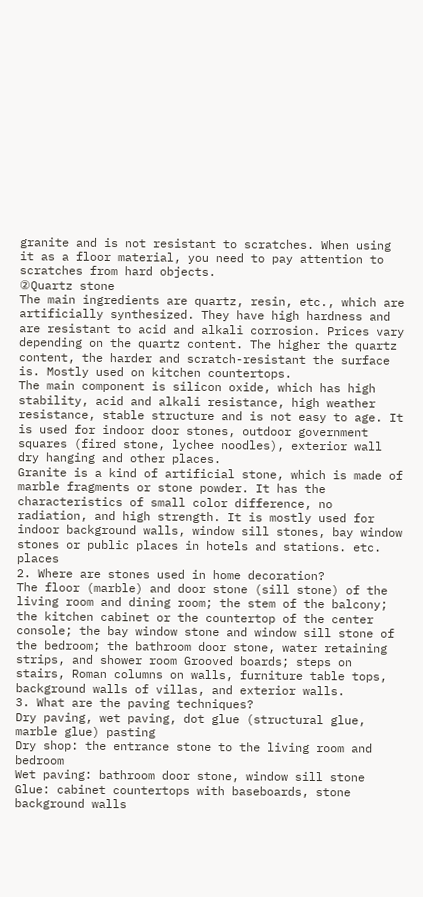granite and is not resistant to scratches. When using it as a floor material, you need to pay attention to scratches from hard objects.
②Quartz stone
The main ingredients are quartz, resin, etc., which are artificially synthesized. They have high hardness and are resistant to acid and alkali corrosion. Prices vary depending on the quartz content. The higher the quartz content, the harder and scratch-resistant the surface is. Mostly used on kitchen countertops.
The main component is silicon oxide, which has high stability, acid and alkali resistance, high weather resistance, stable structure and is not easy to age. It is used for indoor door stones, outdoor government squares (fired stone, lychee noodles), exterior wall dry hanging and other places.
Granite is a kind of artificial stone, which is made of marble fragments or stone powder. It has the characteristics of small color difference, no radiation, and high strength. It is mostly used for indoor background walls, window sill stones, bay window stones or public places in hotels and stations. etc. places
2. Where are stones used in home decoration?
The floor (marble) and door stone (sill stone) of the living room and dining room; the stem of the balcony; the kitchen cabinet or the countertop of the center console; the bay window stone and window sill stone of the bedroom; the bathroom door stone, water retaining strips, and shower room Grooved boards; steps on stairs, Roman columns on walls, furniture table tops, background walls of villas, and exterior walls.
3. What are the paving techniques?
Dry paving, wet paving, dot glue (structural glue, marble glue) pasting
Dry shop: the entrance stone to the living room and bedroom
Wet paving: bathroom door stone, window sill stone
Glue: cabinet countertops with baseboards, stone background walls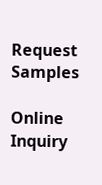Request Samples

Online Inquiry